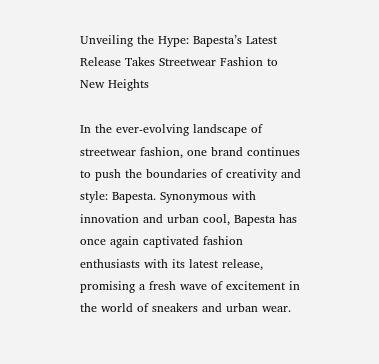Unveiling the Hype: Bapesta’s Latest Release Takes Streetwear Fashion to New Heights

In the ever-evolving landscape of streetwear fashion, one brand continues to push the boundaries of creativity and style: Bapesta. Synonymous with innovation and urban cool, Bapesta has once again captivated fashion enthusiasts with its latest release, promising a fresh wave of excitement in the world of sneakers and urban wear.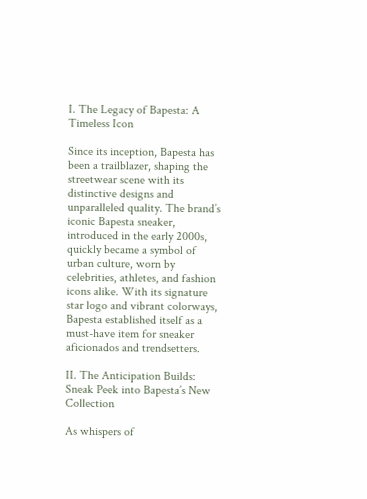I. The Legacy of Bapesta: A Timeless Icon

Since its inception, Bapesta has been a trailblazer, shaping the streetwear scene with its distinctive designs and unparalleled quality. The brand’s iconic Bapesta sneaker, introduced in the early 2000s, quickly became a symbol of urban culture, worn by celebrities, athletes, and fashion icons alike. With its signature star logo and vibrant colorways, Bapesta established itself as a must-have item for sneaker aficionados and trendsetters.

II. The Anticipation Builds: Sneak Peek into Bapesta’s New Collection

As whispers of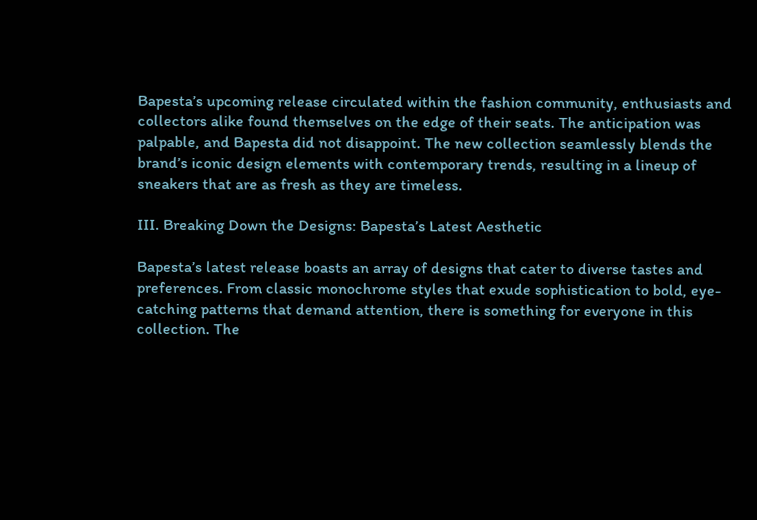Bapesta’s upcoming release circulated within the fashion community, enthusiasts and collectors alike found themselves on the edge of their seats. The anticipation was palpable, and Bapesta did not disappoint. The new collection seamlessly blends the brand’s iconic design elements with contemporary trends, resulting in a lineup of sneakers that are as fresh as they are timeless.

III. Breaking Down the Designs: Bapesta’s Latest Aesthetic

Bapesta’s latest release boasts an array of designs that cater to diverse tastes and preferences. From classic monochrome styles that exude sophistication to bold, eye-catching patterns that demand attention, there is something for everyone in this collection. The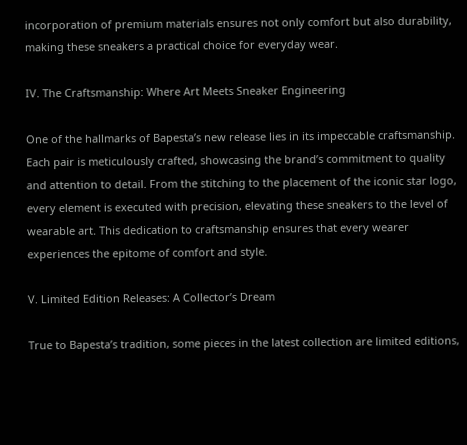incorporation of premium materials ensures not only comfort but also durability, making these sneakers a practical choice for everyday wear.

IV. The Craftsmanship: Where Art Meets Sneaker Engineering

One of the hallmarks of Bapesta’s new release lies in its impeccable craftsmanship. Each pair is meticulously crafted, showcasing the brand’s commitment to quality and attention to detail. From the stitching to the placement of the iconic star logo, every element is executed with precision, elevating these sneakers to the level of wearable art. This dedication to craftsmanship ensures that every wearer experiences the epitome of comfort and style.

V. Limited Edition Releases: A Collector’s Dream

True to Bapesta’s tradition, some pieces in the latest collection are limited editions,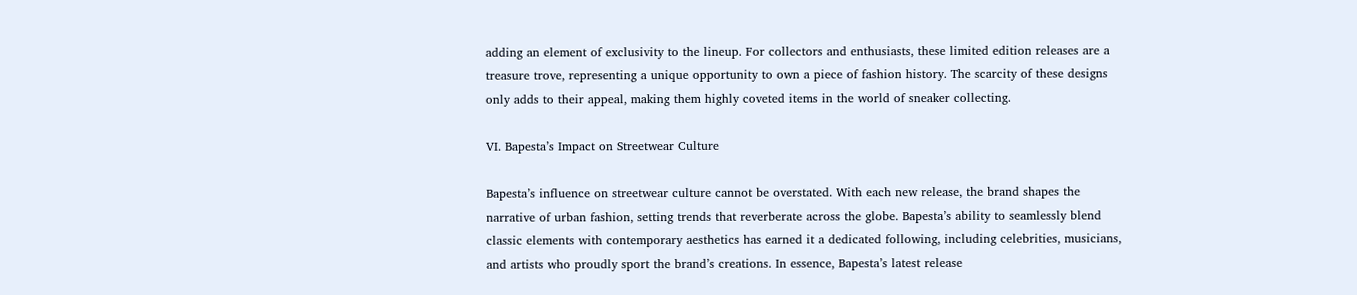adding an element of exclusivity to the lineup. For collectors and enthusiasts, these limited edition releases are a treasure trove, representing a unique opportunity to own a piece of fashion history. The scarcity of these designs only adds to their appeal, making them highly coveted items in the world of sneaker collecting.

VI. Bapesta’s Impact on Streetwear Culture

Bapesta’s influence on streetwear culture cannot be overstated. With each new release, the brand shapes the narrative of urban fashion, setting trends that reverberate across the globe. Bapesta’s ability to seamlessly blend classic elements with contemporary aesthetics has earned it a dedicated following, including celebrities, musicians, and artists who proudly sport the brand’s creations. In essence, Bapesta’s latest release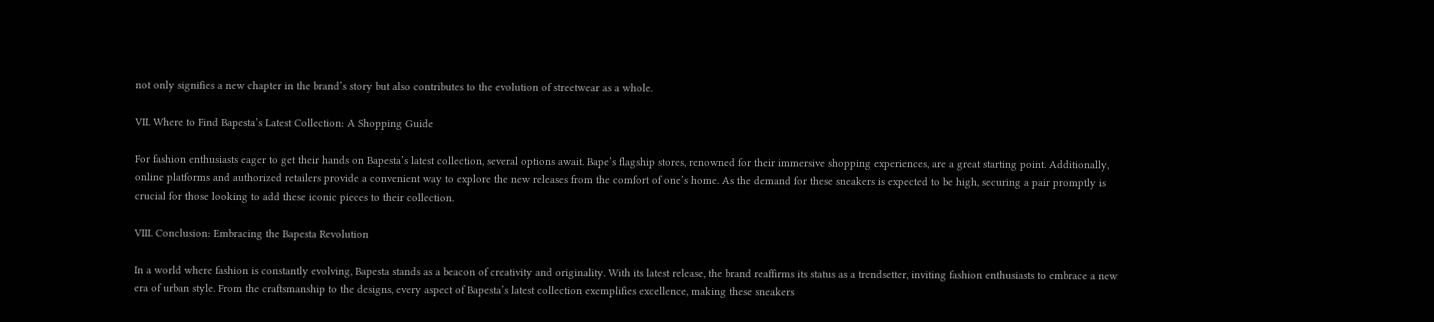not only signifies a new chapter in the brand’s story but also contributes to the evolution of streetwear as a whole.

VII. Where to Find Bapesta’s Latest Collection: A Shopping Guide

For fashion enthusiasts eager to get their hands on Bapesta’s latest collection, several options await. Bape’s flagship stores, renowned for their immersive shopping experiences, are a great starting point. Additionally, online platforms and authorized retailers provide a convenient way to explore the new releases from the comfort of one’s home. As the demand for these sneakers is expected to be high, securing a pair promptly is crucial for those looking to add these iconic pieces to their collection.

VIII. Conclusion: Embracing the Bapesta Revolution

In a world where fashion is constantly evolving, Bapesta stands as a beacon of creativity and originality. With its latest release, the brand reaffirms its status as a trendsetter, inviting fashion enthusiasts to embrace a new era of urban style. From the craftsmanship to the designs, every aspect of Bapesta’s latest collection exemplifies excellence, making these sneakers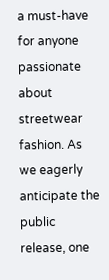a must-have for anyone passionate about streetwear fashion. As we eagerly anticipate the public release, one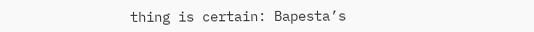thing is certain: Bapesta’s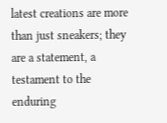latest creations are more than just sneakers; they are a statement, a testament to the enduring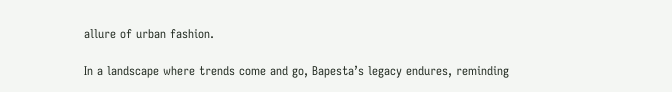allure of urban fashion.

In a landscape where trends come and go, Bapesta’s legacy endures, reminding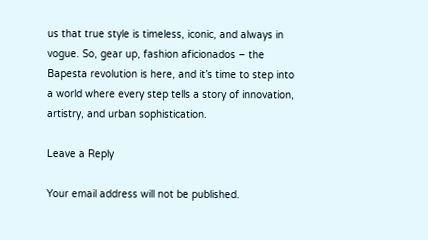us that true style is timeless, iconic, and always in vogue. So, gear up, fashion aficionados – the Bapesta revolution is here, and it’s time to step into a world where every step tells a story of innovation, artistry, and urban sophistication.

Leave a Reply

Your email address will not be published.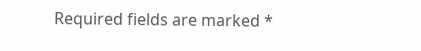Required fields are marked *